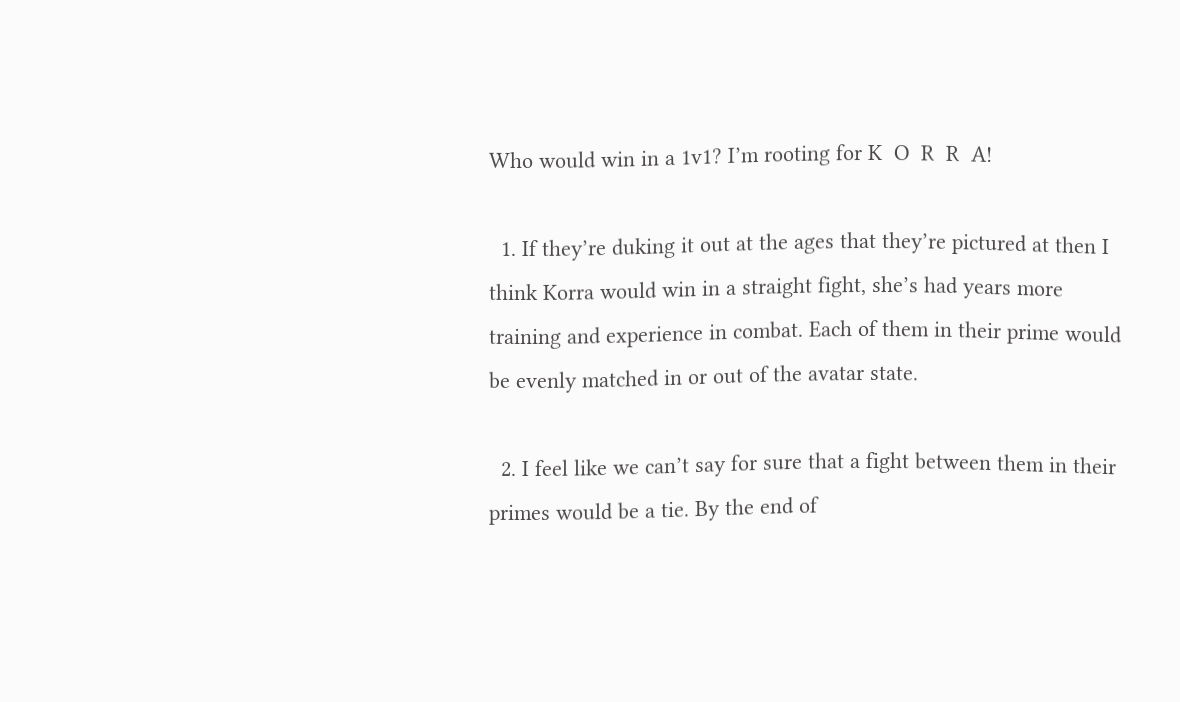Who would win in a 1v1? I’m rooting for K  O  R  R  A!

  1. If they’re duking it out at the ages that they’re pictured at then I think Korra would win in a straight fight, she’s had years more training and experience in combat. Each of them in their prime would be evenly matched in or out of the avatar state.

  2. I feel like we can’t say for sure that a fight between them in their primes would be a tie. By the end of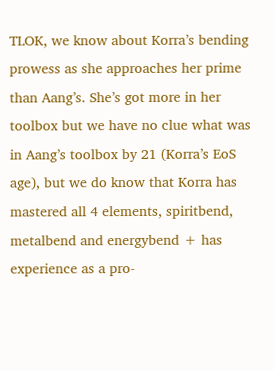TLOK, we know about Korra’s bending prowess as she approaches her prime than Aang’s. She’s got more in her toolbox but we have no clue what was in Aang’s toolbox by 21 (Korra’s EoS age), but we do know that Korra has mastered all 4 elements, spiritbend, metalbend and energybend + has experience as a pro-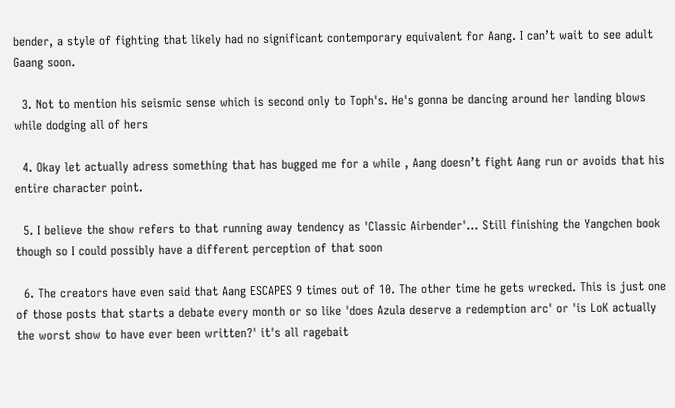bender, a style of fighting that likely had no significant contemporary equivalent for Aang. I can’t wait to see adult Gaang soon.

  3. Not to mention his seismic sense which is second only to Toph's. He's gonna be dancing around her landing blows while dodging all of hers

  4. Okay let actually adress something that has bugged me for a while , Aang doesn’t fight Aang run or avoids that his entire character point.

  5. I believe the show refers to that running away tendency as 'Classic Airbender'... Still finishing the Yangchen book though so I could possibly have a different perception of that soon

  6. The creators have even said that Aang ESCAPES 9 times out of 10. The other time he gets wrecked. This is just one of those posts that starts a debate every month or so like 'does Azula deserve a redemption arc' or 'is LoK actually the worst show to have ever been written?' it's all ragebait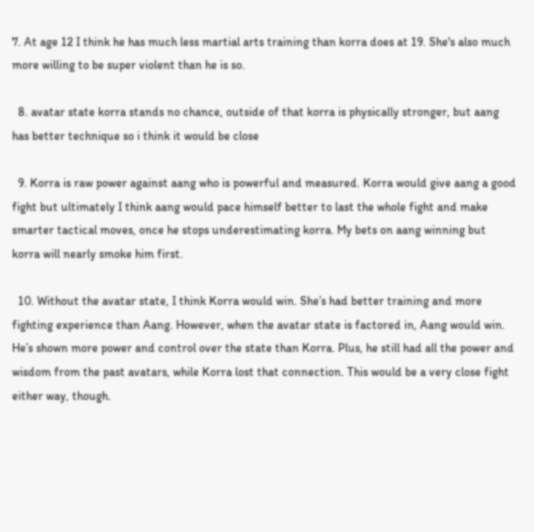7. At age 12 I think he has much less martial arts training than korra does at 19. She's also much more willing to be super violent than he is so.

  8. avatar state korra stands no chance, outside of that korra is physically stronger, but aang has better technique so i think it would be close

  9. Korra is raw power against aang who is powerful and measured. Korra would give aang a good fight but ultimately I think aang would pace himself better to last the whole fight and make smarter tactical moves, once he stops underestimating korra. My bets on aang winning but korra will nearly smoke him first.

  10. Without the avatar state, I think Korra would win. She’s had better training and more fighting experience than Aang. However, when the avatar state is factored in, Aang would win. He’s shown more power and control over the state than Korra. Plus, he still had all the power and wisdom from the past avatars, while Korra lost that connection. This would be a very close fight either way, though.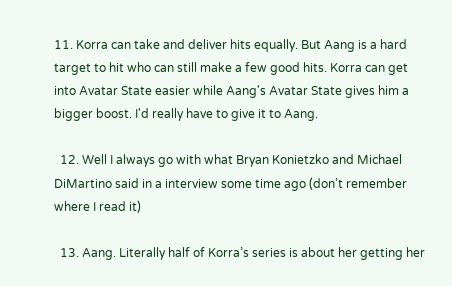11. Korra can take and deliver hits equally. But Aang is a hard target to hit who can still make a few good hits. Korra can get into Avatar State easier while Aang's Avatar State gives him a bigger boost. I'd really have to give it to Aang.

  12. Well I always go with what Bryan Konietzko and Michael DiMartino said in a interview some time ago (don’t remember where I read it)

  13. Aang. Literally half of Korra’s series is about her getting her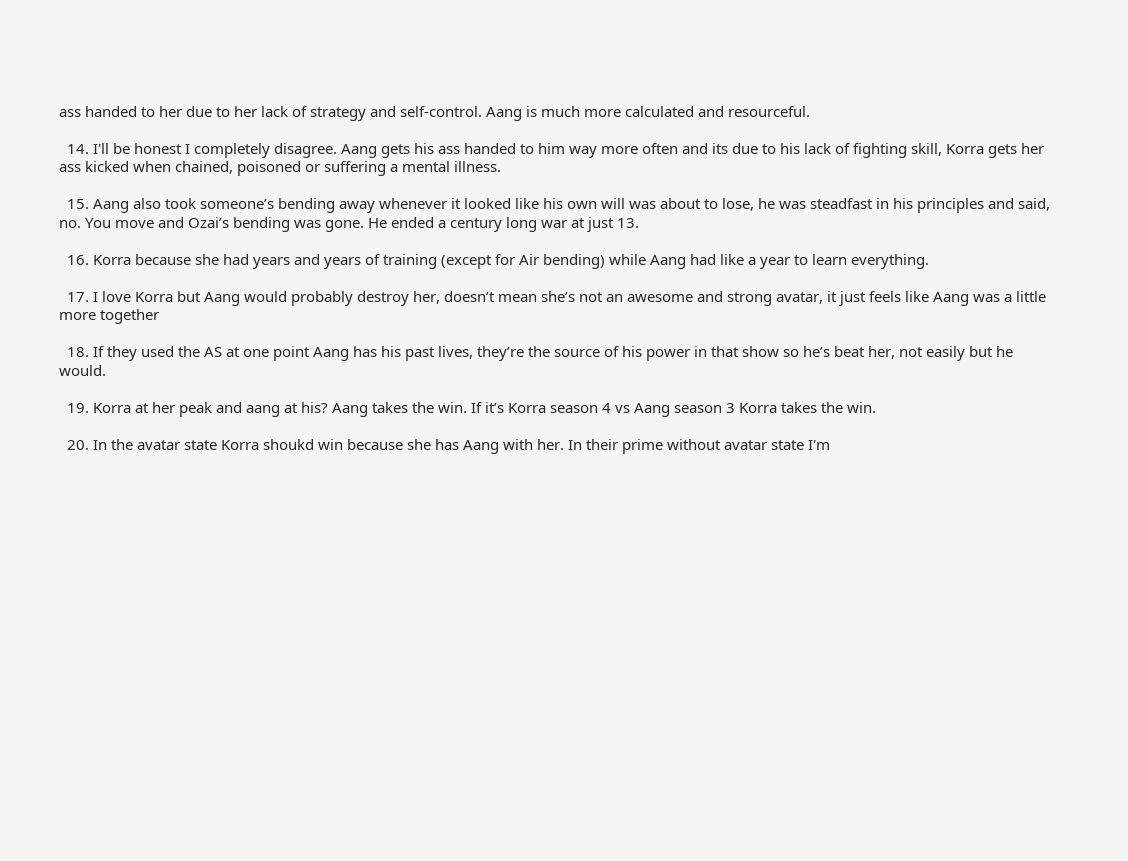ass handed to her due to her lack of strategy and self-control. Aang is much more calculated and resourceful.

  14. I'll be honest I completely disagree. Aang gets his ass handed to him way more often and its due to his lack of fighting skill, Korra gets her ass kicked when chained, poisoned or suffering a mental illness.

  15. Aang also took someone’s bending away whenever it looked like his own will was about to lose, he was steadfast in his principles and said, no. You move and Ozai’s bending was gone. He ended a century long war at just 13.

  16. Korra because she had years and years of training (except for Air bending) while Aang had like a year to learn everything.

  17. I love Korra but Aang would probably destroy her, doesn’t mean she’s not an awesome and strong avatar, it just feels like Aang was a little more together

  18. If they used the AS at one point Aang has his past lives, they’re the source of his power in that show so he’s beat her, not easily but he would.

  19. Korra at her peak and aang at his? Aang takes the win. If it’s Korra season 4 vs Aang season 3 Korra takes the win.

  20. In the avatar state Korra shoukd win because she has Aang with her. In their prime without avatar state I'm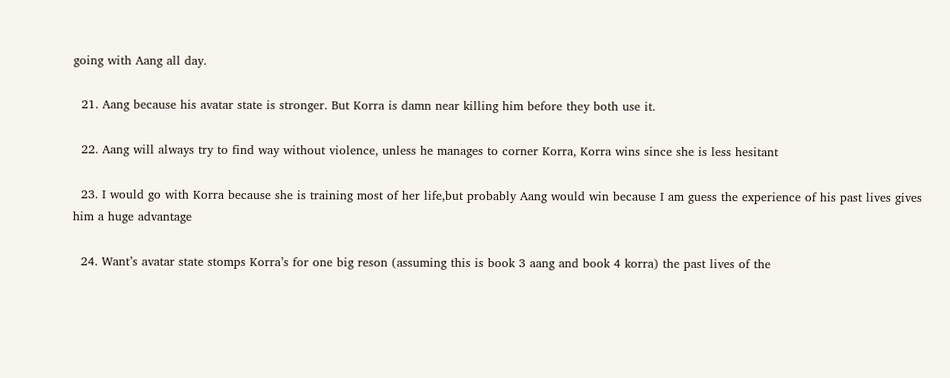going with Aang all day.

  21. Aang because his avatar state is stronger. But Korra is damn near killing him before they both use it.

  22. Aang will always try to find way without violence, unless he manages to corner Korra, Korra wins since she is less hesitant

  23. I would go with Korra because she is training most of her life,but probably Aang would win because I am guess the experience of his past lives gives him a huge advantage

  24. Want’s avatar state stomps Korra’s for one big reson (assuming this is book 3 aang and book 4 korra) the past lives of the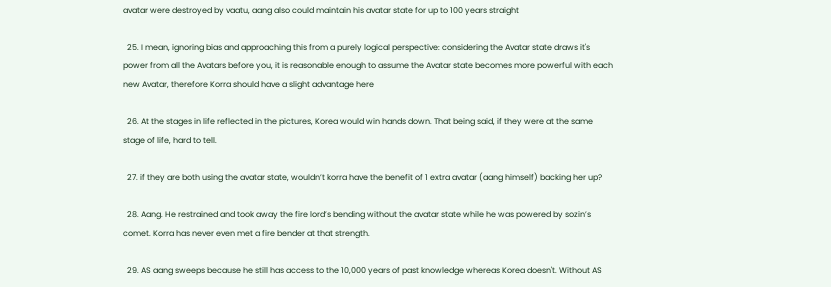avatar were destroyed by vaatu, aang also could maintain his avatar state for up to 100 years straight

  25. I mean, ignoring bias and approaching this from a purely logical perspective: considering the Avatar state draws it's power from all the Avatars before you, it is reasonable enough to assume the Avatar state becomes more powerful with each new Avatar, therefore Korra should have a slight advantage here

  26. At the stages in life reflected in the pictures, Korea would win hands down. That being said, if they were at the same stage of life, hard to tell.

  27. if they are both using the avatar state, wouldn’t korra have the benefit of 1 extra avatar (aang himself) backing her up?

  28. Aang. He restrained and took away the fire lord’s bending without the avatar state while he was powered by sozin’s comet. Korra has never even met a fire bender at that strength.

  29. AS aang sweeps because he still has access to the 10,000 years of past knowledge whereas Korea doesn't. Without AS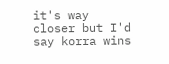it's way closer but I'd say korra wins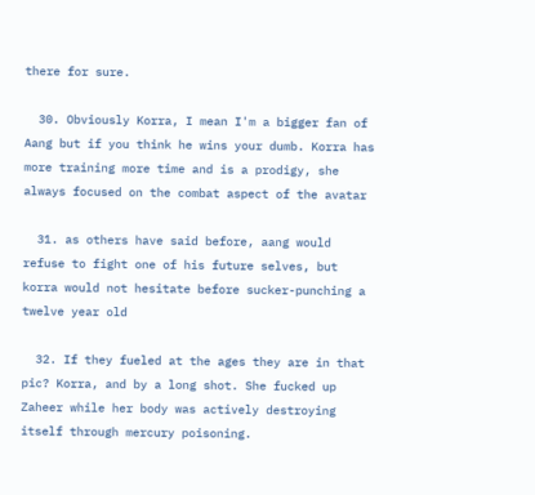there for sure.

  30. Obviously Korra, I mean I'm a bigger fan of Aang but if you think he wins your dumb. Korra has more training more time and is a prodigy, she always focused on the combat aspect of the avatar

  31. as others have said before, aang would refuse to fight one of his future selves, but korra would not hesitate before sucker-punching a twelve year old

  32. If they fueled at the ages they are in that pic? Korra, and by a long shot. She fucked up Zaheer while her body was actively destroying itself through mercury poisoning.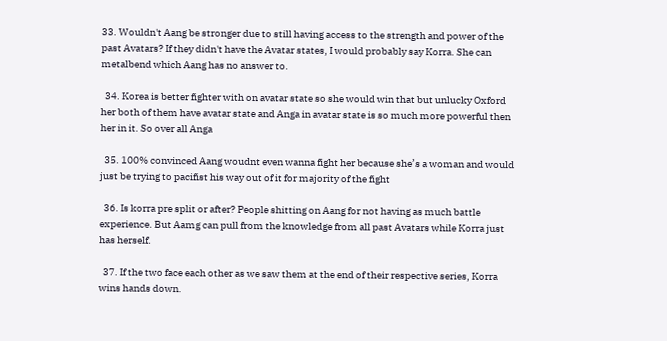33. Wouldn't Aang be stronger due to still having access to the strength and power of the past Avatars? If they didn't have the Avatar states, I would probably say Korra. She can metalbend which Aang has no answer to.

  34. Korea is better fighter with on avatar state so she would win that but unlucky Oxford her both of them have avatar state and Anga in avatar state is so much more powerful then her in it. So over all Anga

  35. 100% convinced Aang woudnt even wanna fight her because she’s a woman and would just be trying to pacifist his way out of it for majority of the fight

  36. Is korra pre split or after? People shitting on Aang for not having as much battle experience. But Aamg can pull from the knowledge from all past Avatars while Korra just has herself.

  37. If the two face each other as we saw them at the end of their respective series, Korra wins hands down.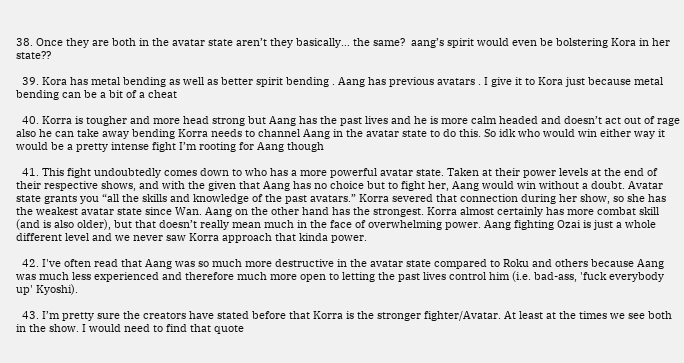38. Once they are both in the avatar state aren’t they basically… the same?  aang’s spirit would even be bolstering Kora in her state??

  39. Kora has metal bending as well as better spirit bending . Aang has previous avatars . I give it to Kora just because metal bending can be a bit of a cheat

  40. Korra is tougher and more head strong but Aang has the past lives and he is more calm headed and doesn’t act out of rage also he can take away bending Korra needs to channel Aang in the avatar state to do this. So idk who would win either way it would be a pretty intense fight I’m rooting for Aang though

  41. This fight undoubtedly comes down to who has a more powerful avatar state. Taken at their power levels at the end of their respective shows, and with the given that Aang has no choice but to fight her, Aang would win without a doubt. Avatar state grants you “all the skills and knowledge of the past avatars.” Korra severed that connection during her show, so she has the weakest avatar state since Wan. Aang on the other hand has the strongest. Korra almost certainly has more combat skill (and is also older), but that doesn’t really mean much in the face of overwhelming power. Aang fighting Ozai is just a whole different level and we never saw Korra approach that kinda power.

  42. I've often read that Aang was so much more destructive in the avatar state compared to Roku and others because Aang was much less experienced and therefore much more open to letting the past lives control him (i.e. bad-ass, 'fuck everybody up' Kyoshi).

  43. I’m pretty sure the creators have stated before that Korra is the stronger fighter/Avatar. At least at the times we see both in the show. I would need to find that quote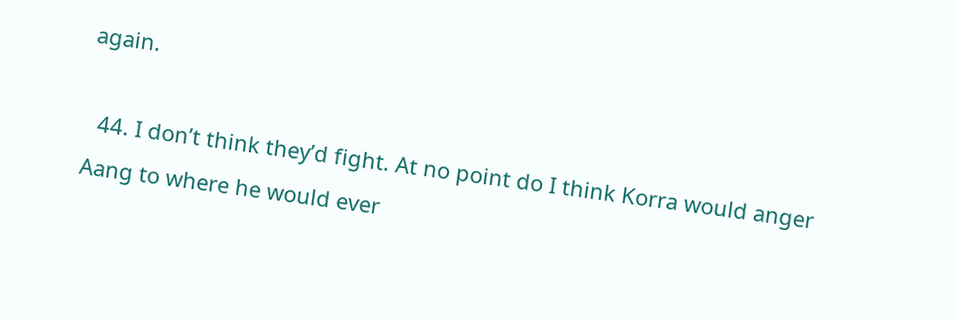again.

  44. I don’t think they’d fight. At no point do I think Korra would anger Aang to where he would ever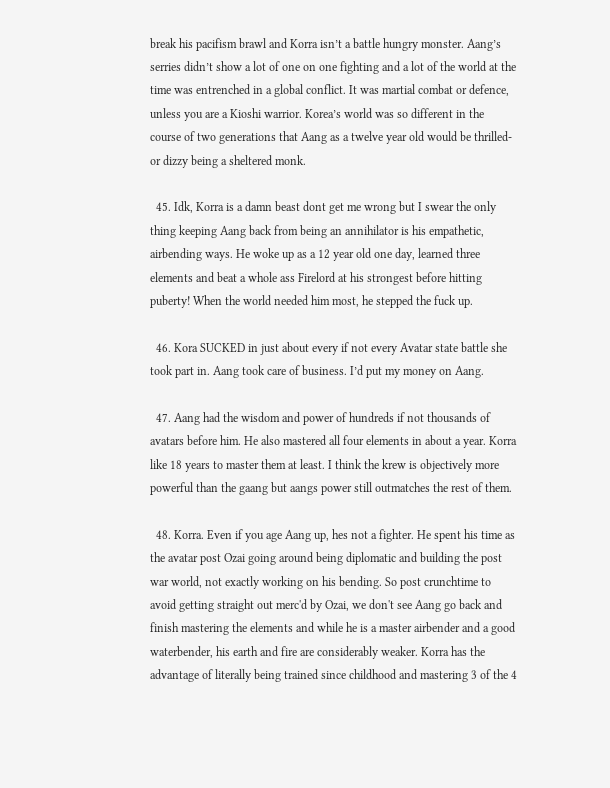break his pacifism brawl and Korra isn’t a battle hungry monster. Aang’s serries didn’t show a lot of one on one fighting and a lot of the world at the time was entrenched in a global conflict. It was martial combat or defence, unless you are a Kioshi warrior. Korea’s world was so different in the course of two generations that Aang as a twelve year old would be thrilled- or dizzy being a sheltered monk.

  45. Idk, Korra is a damn beast dont get me wrong but I swear the only thing keeping Aang back from being an annihilator is his empathetic, airbending ways. He woke up as a 12 year old one day, learned three elements and beat a whole ass Firelord at his strongest before hitting puberty! When the world needed him most, he stepped the fuck up.

  46. Kora SUCKED in just about every if not every Avatar state battle she took part in. Aang took care of business. I’d put my money on Aang.

  47. Aang had the wisdom and power of hundreds if not thousands of avatars before him. He also mastered all four elements in about a year. Korra like 18 years to master them at least. I think the krew is objectively more powerful than the gaang but aangs power still outmatches the rest of them.

  48. Korra. Even if you age Aang up, hes not a fighter. He spent his time as the avatar post Ozai going around being diplomatic and building the post war world, not exactly working on his bending. So post crunchtime to avoid getting straight out merc'd by Ozai, we don't see Aang go back and finish mastering the elements and while he is a master airbender and a good waterbender, his earth and fire are considerably weaker. Korra has the advantage of literally being trained since childhood and mastering 3 of the 4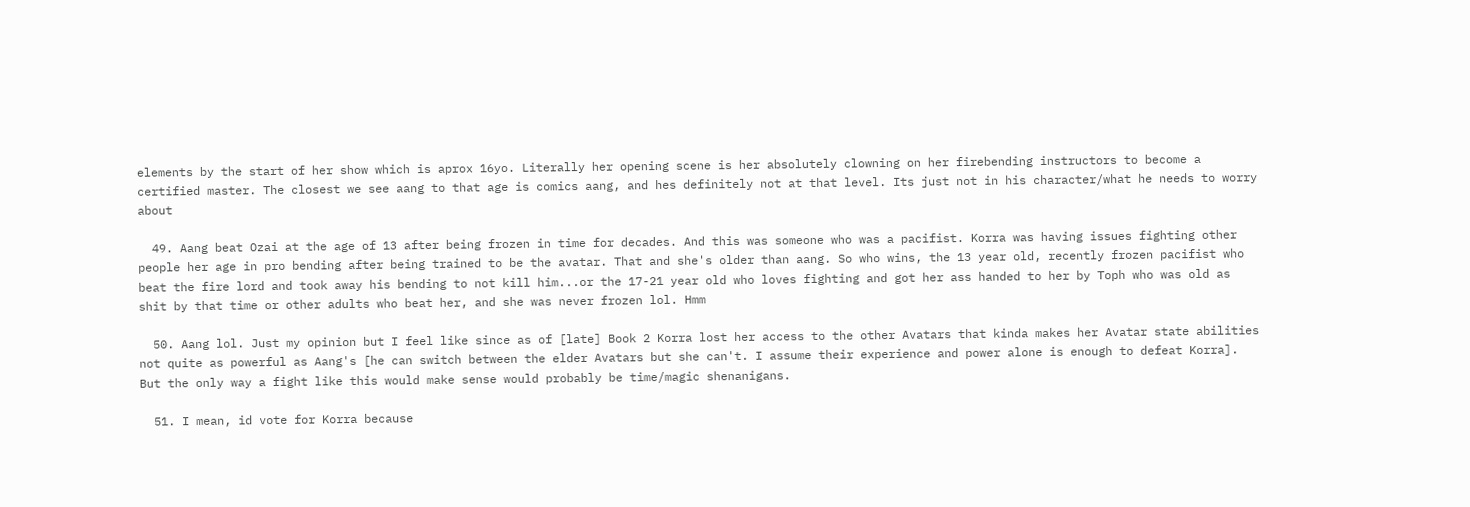elements by the start of her show which is aprox 16yo. Literally her opening scene is her absolutely clowning on her firebending instructors to become a certified master. The closest we see aang to that age is comics aang, and hes definitely not at that level. Its just not in his character/what he needs to worry about

  49. Aang beat Ozai at the age of 13 after being frozen in time for decades. And this was someone who was a pacifist. Korra was having issues fighting other people her age in pro bending after being trained to be the avatar. That and she's older than aang. So who wins, the 13 year old, recently frozen pacifist who beat the fire lord and took away his bending to not kill him...or the 17-21 year old who loves fighting and got her ass handed to her by Toph who was old as shit by that time or other adults who beat her, and she was never frozen lol. Hmm

  50. Aang lol. Just my opinion but I feel like since as of [late] Book 2 Korra lost her access to the other Avatars that kinda makes her Avatar state abilities not quite as powerful as Aang's [he can switch between the elder Avatars but she can't. I assume their experience and power alone is enough to defeat Korra]. But the only way a fight like this would make sense would probably be time/magic shenanigans.

  51. I mean, id vote for Korra because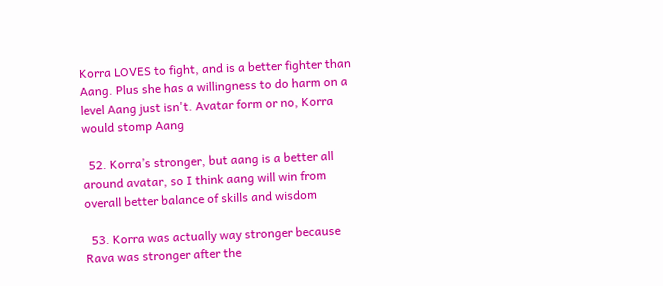Korra LOVES to fight, and is a better fighter than Aang. Plus she has a willingness to do harm on a level Aang just isn't. Avatar form or no, Korra would stomp Aang

  52. Korra’s stronger, but aang is a better all around avatar, so I think aang will win from overall better balance of skills and wisdom

  53. Korra was actually way stronger because Rava was stronger after the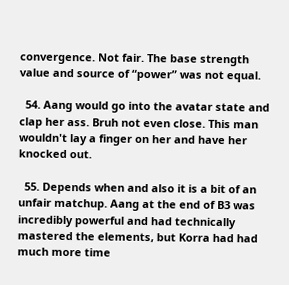convergence. Not fair. The base strength value and source of “power” was not equal.

  54. Aang would go into the avatar state and clap her ass. Bruh not even close. This man wouldn't lay a finger on her and have her knocked out.

  55. Depends when and also it is a bit of an unfair matchup. Aang at the end of B3 was incredibly powerful and had technically mastered the elements, but Korra had had much more time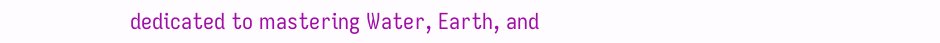dedicated to mastering Water, Earth, and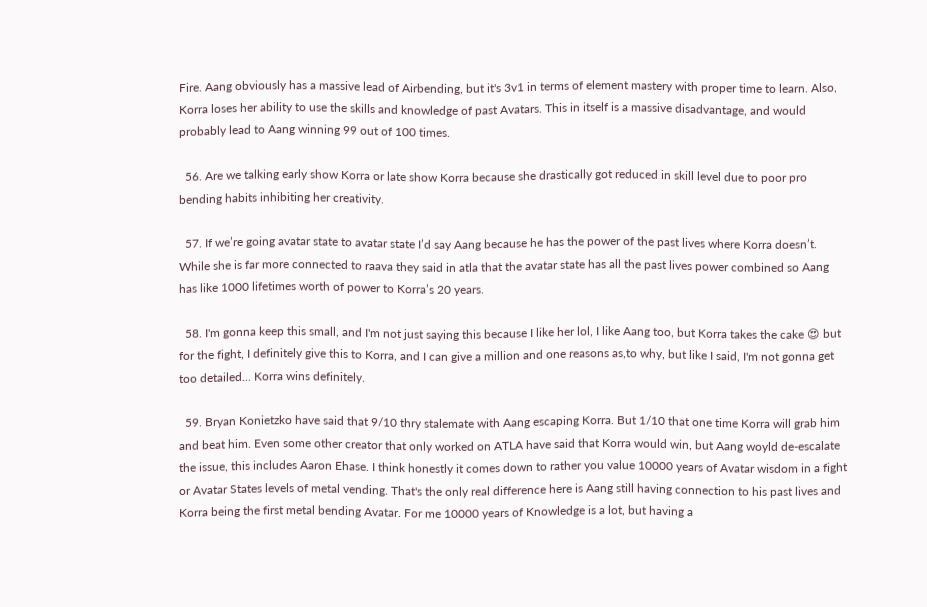Fire. Aang obviously has a massive lead of Airbending, but it's 3v1 in terms of element mastery with proper time to learn. Also, Korra loses her ability to use the skills and knowledge of past Avatars. This in itself is a massive disadvantage, and would probably lead to Aang winning 99 out of 100 times.

  56. Are we talking early show Korra or late show Korra because she drastically got reduced in skill level due to poor pro bending habits inhibiting her creativity.

  57. If we’re going avatar state to avatar state I’d say Aang because he has the power of the past lives where Korra doesn’t. While she is far more connected to raava they said in atla that the avatar state has all the past lives power combined so Aang has like 1000 lifetimes worth of power to Korra’s 20 years.

  58. I'm gonna keep this small, and I'm not just saying this because I like her lol, I like Aang too, but Korra takes the cake 😍 but for the fight, I definitely give this to Korra, and I can give a million and one reasons as,to why, but like I said, I'm not gonna get too detailed... Korra wins definitely.

  59. Bryan Konietzko have said that 9/10 thry stalemate with Aang escaping Korra. But 1/10 that one time Korra will grab him and beat him. Even some other creator that only worked on ATLA have said that Korra would win, but Aang woyld de-escalate the issue, this includes Aaron Ehase. I think honestly it comes down to rather you value 10000 years of Avatar wisdom in a fight or Avatar States levels of metal vending. That's the only real difference here is Aang still having connection to his past lives and Korra being the first metal bending Avatar. For me 10000 years of Knowledge is a lot, but having a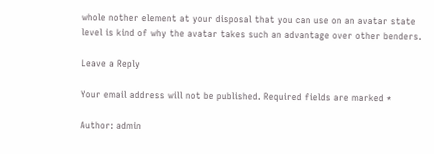whole nother element at your disposal that you can use on an avatar state level is kind of why the avatar takes such an advantage over other benders.

Leave a Reply

Your email address will not be published. Required fields are marked *

Author: admin